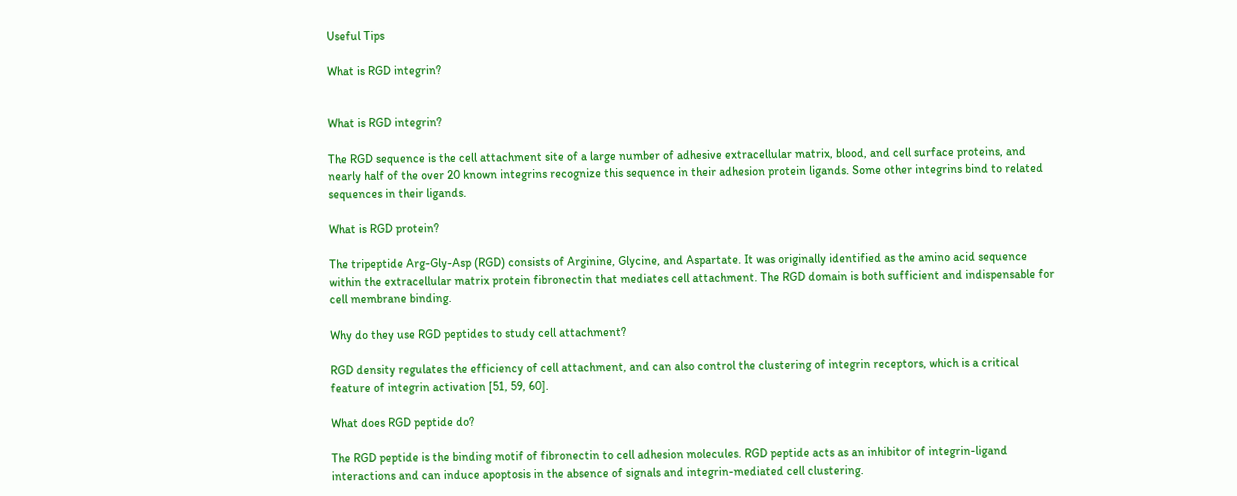Useful Tips

What is RGD integrin?


What is RGD integrin?

The RGD sequence is the cell attachment site of a large number of adhesive extracellular matrix, blood, and cell surface proteins, and nearly half of the over 20 known integrins recognize this sequence in their adhesion protein ligands. Some other integrins bind to related sequences in their ligands.

What is RGD protein?

The tripeptide Arg-Gly-Asp (RGD) consists of Arginine, Glycine, and Aspartate. It was originally identified as the amino acid sequence within the extracellular matrix protein fibronectin that mediates cell attachment. The RGD domain is both sufficient and indispensable for cell membrane binding.

Why do they use RGD peptides to study cell attachment?

RGD density regulates the efficiency of cell attachment, and can also control the clustering of integrin receptors, which is a critical feature of integrin activation [51, 59, 60].

What does RGD peptide do?

The RGD peptide is the binding motif of fibronectin to cell adhesion molecules. RGD peptide acts as an inhibitor of integrin-ligand interactions and can induce apoptosis in the absence of signals and integrin-mediated cell clustering.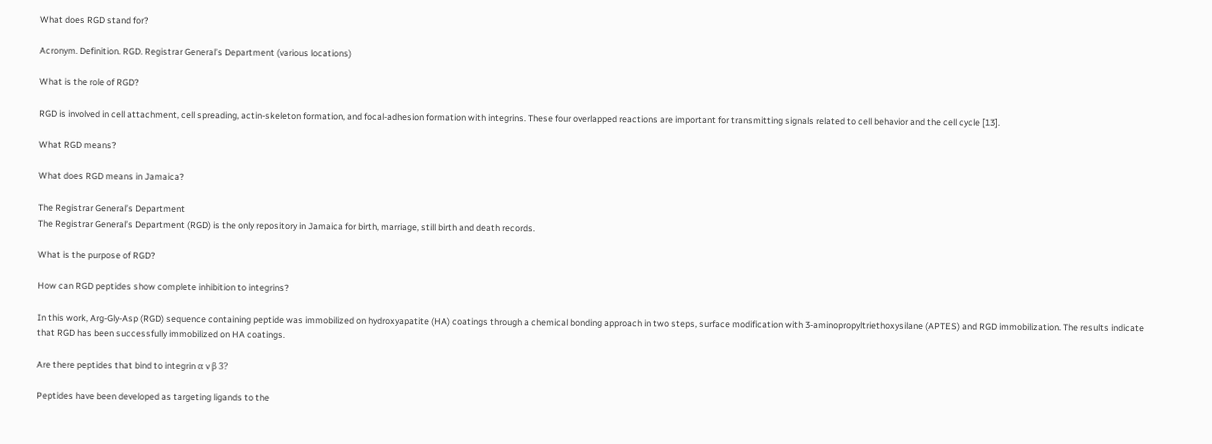What does RGD stand for?

Acronym. Definition. RGD. Registrar General’s Department (various locations)

What is the role of RGD?

RGD is involved in cell attachment, cell spreading, actin-skeleton formation, and focal-adhesion formation with integrins. These four overlapped reactions are important for transmitting signals related to cell behavior and the cell cycle [13].

What RGD means?

What does RGD means in Jamaica?

The Registrar General’s Department
The Registrar General’s Department (RGD) is the only repository in Jamaica for birth, marriage, still birth and death records.

What is the purpose of RGD?

How can RGD peptides show complete inhibition to integrins?

In this work, Arg-Gly-Asp (RGD) sequence containing peptide was immobilized on hydroxyapatite (HA) coatings through a chemical bonding approach in two steps, surface modification with 3-aminopropyltriethoxysilane (APTES) and RGD immobilization. The results indicate that RGD has been successfully immobilized on HA coatings.

Are there peptides that bind to integrin α v β 3?

Peptides have been developed as targeting ligands to the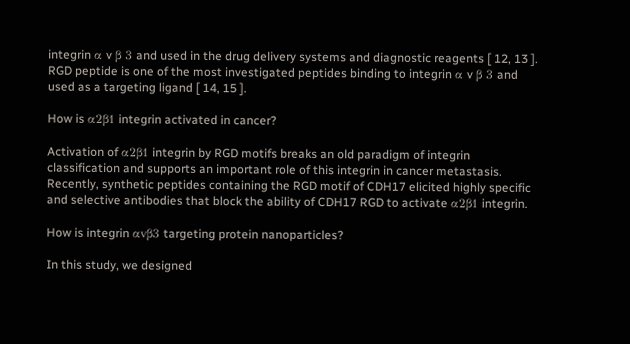integrin α v β 3 and used in the drug delivery systems and diagnostic reagents [ 12, 13 ]. RGD peptide is one of the most investigated peptides binding to integrin α v β 3 and used as a targeting ligand [ 14, 15 ].

How is α2β1 integrin activated in cancer?

Activation of α2β1 integrin by RGD motifs breaks an old paradigm of integrin classification and supports an important role of this integrin in cancer metastasis. Recently, synthetic peptides containing the RGD motif of CDH17 elicited highly specific and selective antibodies that block the ability of CDH17 RGD to activate α2β1 integrin.

How is integrin αvβ3 targeting protein nanoparticles?

In this study, we designed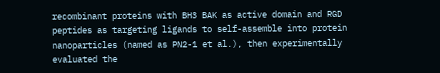recombinant proteins with BH3 BAK as active domain and RGD peptides as targeting ligands to self-assemble into protein nanoparticles (named as PN2-1 et al.), then experimentally evaluated the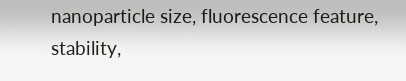nanoparticle size, fluorescence feature, stability,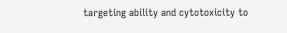targeting ability and cytotoxicity to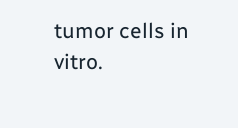tumor cells in vitro.